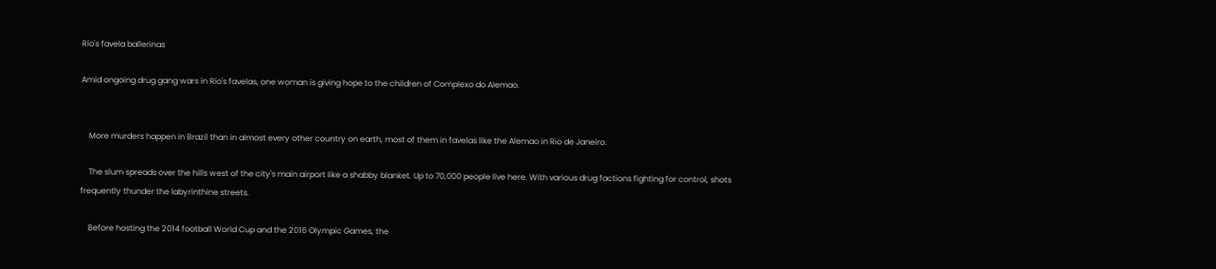Rio's favela ballerinas

Amid ongoing drug gang wars in Rio's favelas, one woman is giving hope to the children of Complexo do Alemao.


    More murders happen in Brazil than in almost every other country on earth, most of them in favelas like the Alemao in Rio de Janeiro.

    The slum spreads over the hills west of the city's main airport like a shabby blanket. Up to 70,000 people live here. With various drug factions fighting for control, shots frequently thunder the labyrinthine streets.

    Before hosting the 2014 football World Cup and the 2016 Olympic Games, the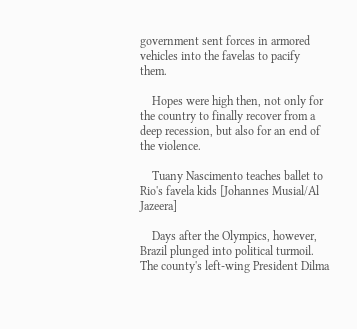government sent forces in armored vehicles into the favelas to pacify them.

    Hopes were high then, not only for the country to finally recover from a deep recession, but also for an end of the violence.

    Tuany Nascimento teaches ballet to Rio's favela kids [Johannes Musial/Al Jazeera]

    Days after the Olympics, however, Brazil plunged into political turmoil. The county's left-wing President Dilma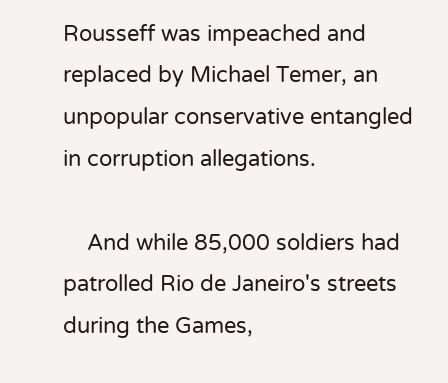Rousseff was impeached and replaced by Michael Temer, an unpopular conservative entangled in corruption allegations.

    And while 85,000 soldiers had patrolled Rio de Janeiro's streets during the Games,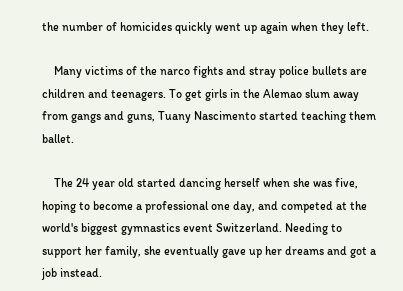the number of homicides quickly went up again when they left.

    Many victims of the narco fights and stray police bullets are children and teenagers. To get girls in the Alemao slum away from gangs and guns, Tuany Nascimento started teaching them ballet.

    The 24 year old started dancing herself when she was five, hoping to become a professional one day, and competed at the world's biggest gymnastics event Switzerland. Needing to support her family, she eventually gave up her dreams and got a job instead.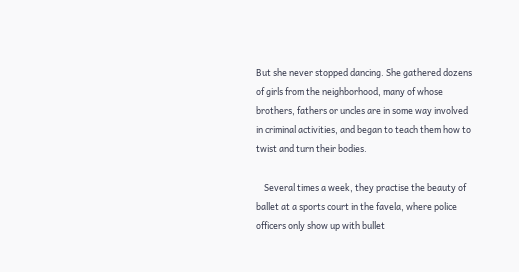But she never stopped dancing. She gathered dozens of girls from the neighborhood, many of whose brothers, fathers or uncles are in some way involved in criminal activities, and began to teach them how to twist and turn their bodies.

    Several times a week, they practise the beauty of ballet at a sports court in the favela, where police officers only show up with bullet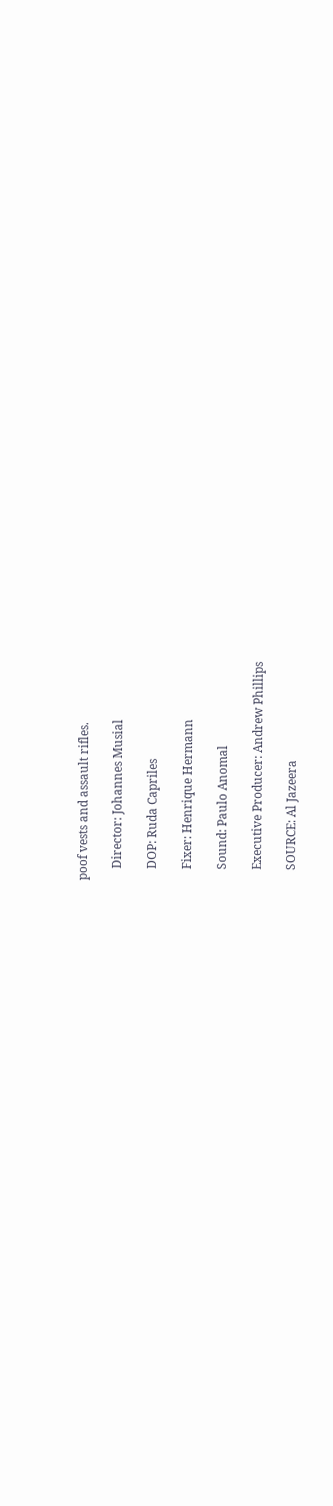poof vests and assault rifles.

    Director: Johannes Musial

    DOP: Ruda Capriles

    Fixer: Henrique Hermann

    Sound: Paulo Anomal

    Executive Producer: Andrew Phillips

    SOURCE: Al Jazeera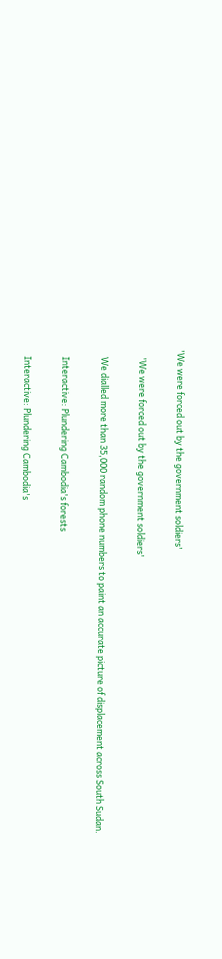'We were forced out by the government soldiers'

    'We were forced out by the government soldiers'

    We dialled more than 35,000 random phone numbers to paint an accurate picture of displacement across South Sudan.

    Interactive: Plundering Cambodia's forests

    Interactive: Plundering Cambodia's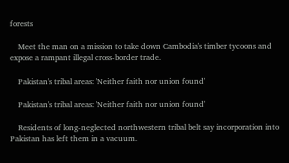forests

    Meet the man on a mission to take down Cambodia's timber tycoons and expose a rampant illegal cross-border trade.

    Pakistan's tribal areas: 'Neither faith nor union found'

    Pakistan's tribal areas: 'Neither faith nor union found'

    Residents of long-neglected northwestern tribal belt say incorporation into Pakistan has left them in a vacuum.